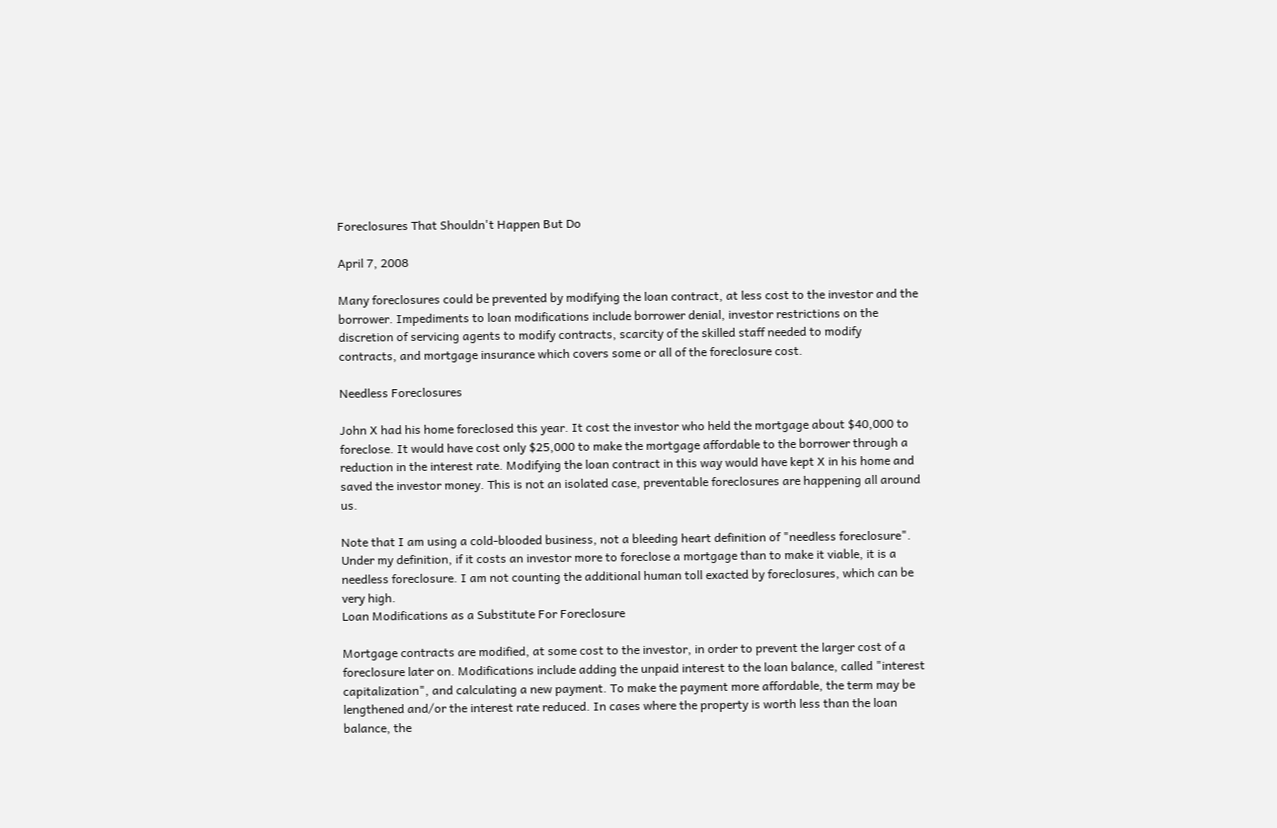Foreclosures That Shouldn't Happen But Do

April 7, 2008

Many foreclosures could be prevented by modifying the loan contract, at less cost to the investor and the borrower. Impediments to loan modifications include borrower denial, investor restrictions on the discretion of servicing agents to modify contracts, scarcity of the skilled staff needed to modify contracts, and mortgage insurance which covers some or all of the foreclosure cost.

Needless Foreclosures

John X had his home foreclosed this year. It cost the investor who held the mortgage about $40,000 to foreclose. It would have cost only $25,000 to make the mortgage affordable to the borrower through a reduction in the interest rate. Modifying the loan contract in this way would have kept X in his home and saved the investor money. This is not an isolated case, preventable foreclosures are happening all around us.

Note that I am using a cold-blooded business, not a bleeding heart definition of "needless foreclosure". Under my definition, if it costs an investor more to foreclose a mortgage than to make it viable, it is a needless foreclosure. I am not counting the additional human toll exacted by foreclosures, which can be very high.
Loan Modifications as a Substitute For Foreclosure

Mortgage contracts are modified, at some cost to the investor, in order to prevent the larger cost of a foreclosure later on. Modifications include adding the unpaid interest to the loan balance, called "interest capitalization", and calculating a new payment. To make the payment more affordable, the term may be lengthened and/or the interest rate reduced. In cases where the property is worth less than the loan balance, the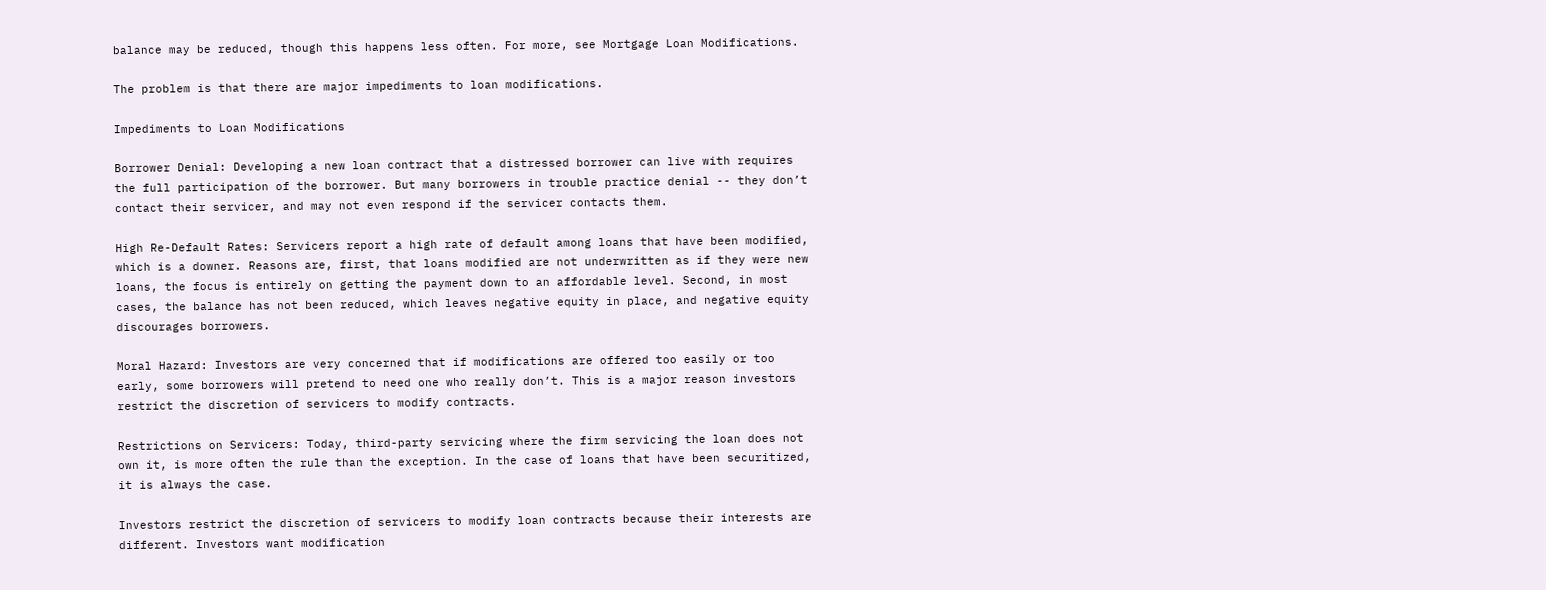balance may be reduced, though this happens less often. For more, see Mortgage Loan Modifications.

The problem is that there are major impediments to loan modifications.

Impediments to Loan Modifications

Borrower Denial: Developing a new loan contract that a distressed borrower can live with requires the full participation of the borrower. But many borrowers in trouble practice denial -- they don’t contact their servicer, and may not even respond if the servicer contacts them.

High Re-Default Rates: Servicers report a high rate of default among loans that have been modified, which is a downer. Reasons are, first, that loans modified are not underwritten as if they were new loans, the focus is entirely on getting the payment down to an affordable level. Second, in most cases, the balance has not been reduced, which leaves negative equity in place, and negative equity discourages borrowers.

Moral Hazard: Investors are very concerned that if modifications are offered too easily or too early, some borrowers will pretend to need one who really don’t. This is a major reason investors restrict the discretion of servicers to modify contracts.

Restrictions on Servicers: Today, third-party servicing where the firm servicing the loan does not own it, is more often the rule than the exception. In the case of loans that have been securitized, it is always the case.

Investors restrict the discretion of servicers to modify loan contracts because their interests are different. Investors want modification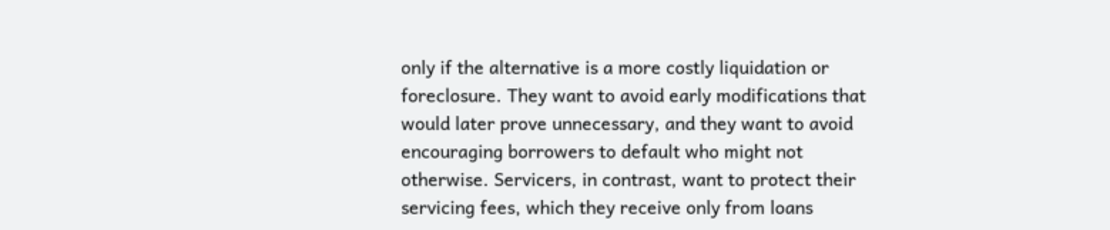only if the alternative is a more costly liquidation or foreclosure. They want to avoid early modifications that would later prove unnecessary, and they want to avoid encouraging borrowers to default who might not otherwise. Servicers, in contrast, want to protect their servicing fees, which they receive only from loans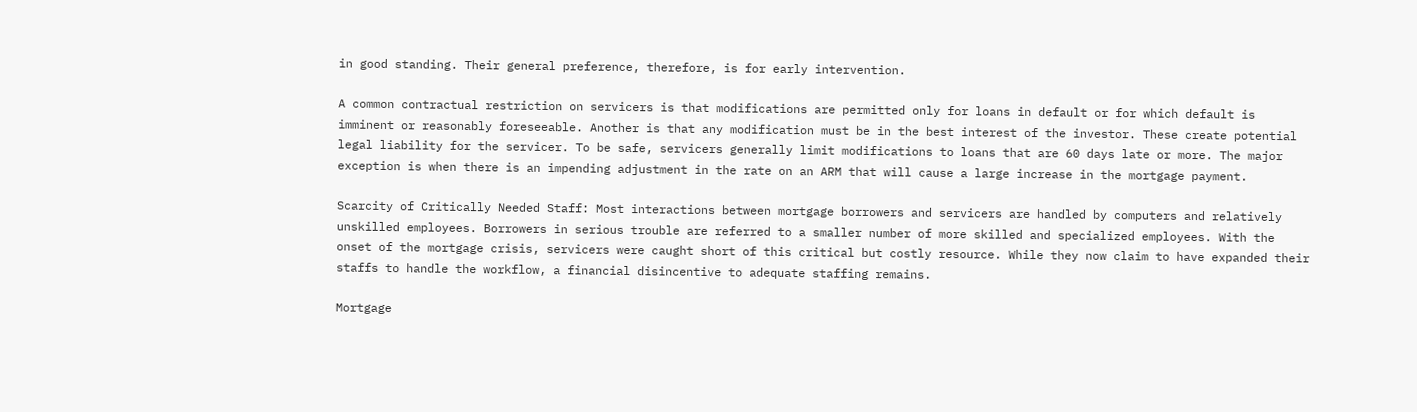in good standing. Their general preference, therefore, is for early intervention.

A common contractual restriction on servicers is that modifications are permitted only for loans in default or for which default is imminent or reasonably foreseeable. Another is that any modification must be in the best interest of the investor. These create potential legal liability for the servicer. To be safe, servicers generally limit modifications to loans that are 60 days late or more. The major exception is when there is an impending adjustment in the rate on an ARM that will cause a large increase in the mortgage payment.

Scarcity of Critically Needed Staff: Most interactions between mortgage borrowers and servicers are handled by computers and relatively unskilled employees. Borrowers in serious trouble are referred to a smaller number of more skilled and specialized employees. With the onset of the mortgage crisis, servicers were caught short of this critical but costly resource. While they now claim to have expanded their staffs to handle the workflow, a financial disincentive to adequate staffing remains.

Mortgage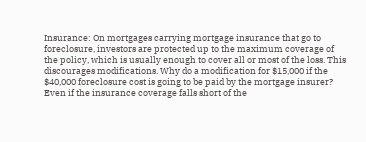Insurance: On mortgages carrying mortgage insurance that go to foreclosure, investors are protected up to the maximum coverage of the policy, which is usually enough to cover all or most of the loss. This discourages modifications. Why do a modification for $15,000 if the $40,000 foreclosure cost is going to be paid by the mortgage insurer? Even if the insurance coverage falls short of the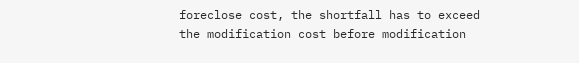foreclose cost, the shortfall has to exceed the modification cost before modification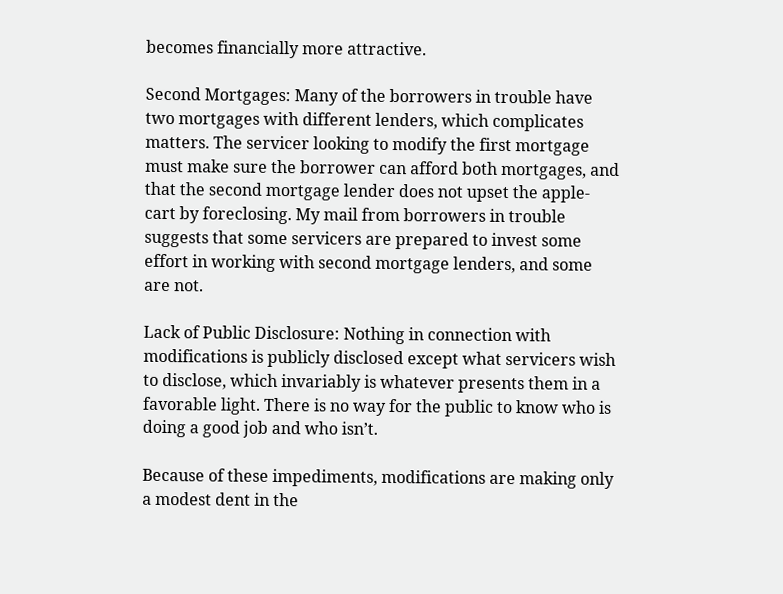becomes financially more attractive.

Second Mortgages: Many of the borrowers in trouble have two mortgages with different lenders, which complicates matters. The servicer looking to modify the first mortgage must make sure the borrower can afford both mortgages, and that the second mortgage lender does not upset the apple-cart by foreclosing. My mail from borrowers in trouble suggests that some servicers are prepared to invest some effort in working with second mortgage lenders, and some are not.

Lack of Public Disclosure: Nothing in connection with modifications is publicly disclosed except what servicers wish to disclose, which invariably is whatever presents them in a favorable light. There is no way for the public to know who is doing a good job and who isn’t.

Because of these impediments, modifications are making only a modest dent in the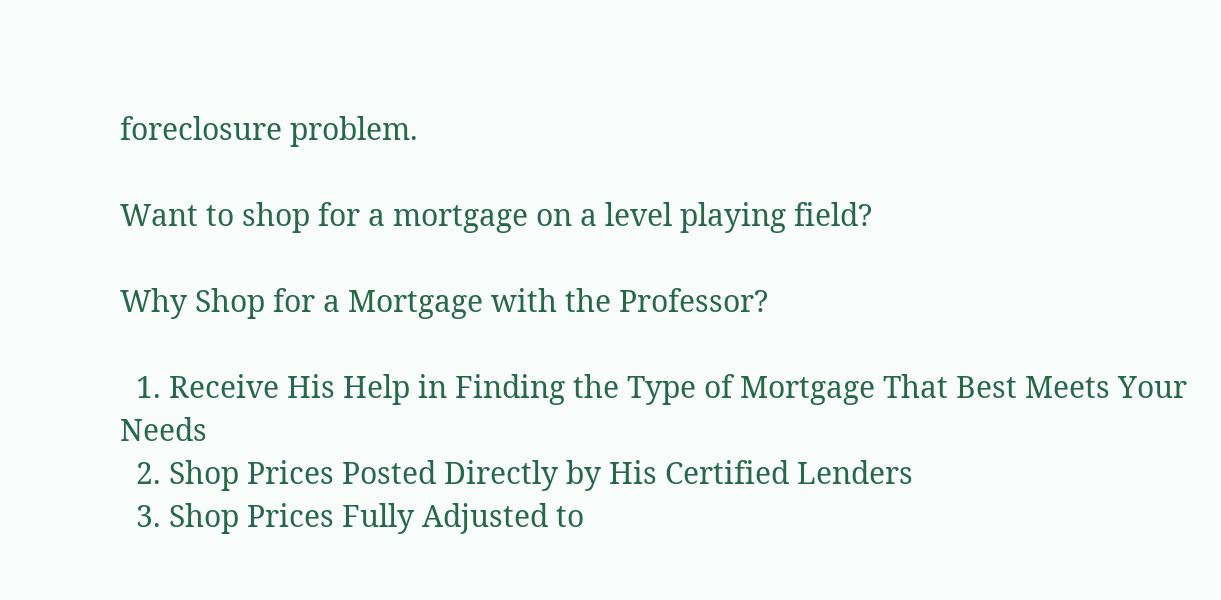foreclosure problem.

Want to shop for a mortgage on a level playing field?

Why Shop for a Mortgage with the Professor?

  1. Receive His Help in Finding the Type of Mortgage That Best Meets Your Needs
  2. Shop Prices Posted Directly by His Certified Lenders
  3. Shop Prices Fully Adjusted to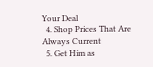Your Deal
  4. Shop Prices That Are Always Current
  5. Get Him as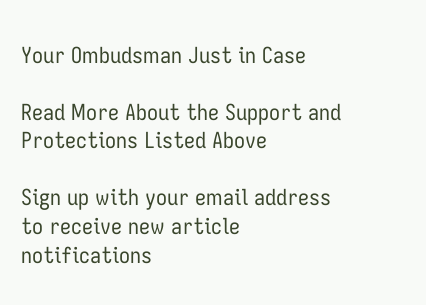Your Ombudsman Just in Case

Read More About the Support and Protections Listed Above

Sign up with your email address to receive new article notifications